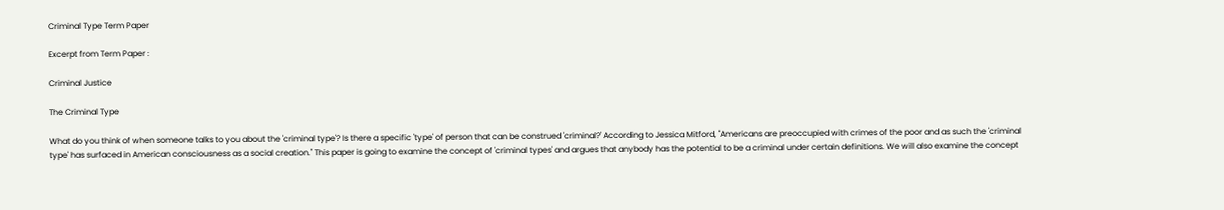Criminal Type Term Paper

Excerpt from Term Paper :

Criminal Justice

The Criminal Type

What do you think of when someone talks to you about the 'criminal type'? Is there a specific 'type' of person that can be construed 'criminal?' According to Jessica Mitford, "Americans are preoccupied with crimes of the poor and as such the 'criminal type' has surfaced in American consciousness as a social creation." This paper is going to examine the concept of 'criminal types' and argues that anybody has the potential to be a criminal under certain definitions. We will also examine the concept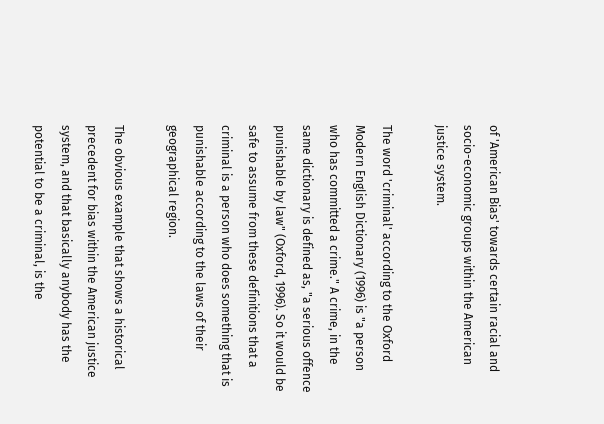of 'American Bias' towards certain racial and socio-economic groups within the American justice system.

The word 'criminal' according to the Oxford Modern English Dictionary (1996) is "a person who has committed a crime." A crime, in the same dictionary is defined as, "a serious offence punishable by law" (Oxford, 1996). So it would be safe to assume from these definitions that a criminal is a person who does something that is punishable according to the laws of their geographical region.

The obvious example that shows a historical precedent for bias within the American justice system, and that basically anybody has the potential to be a criminal, is the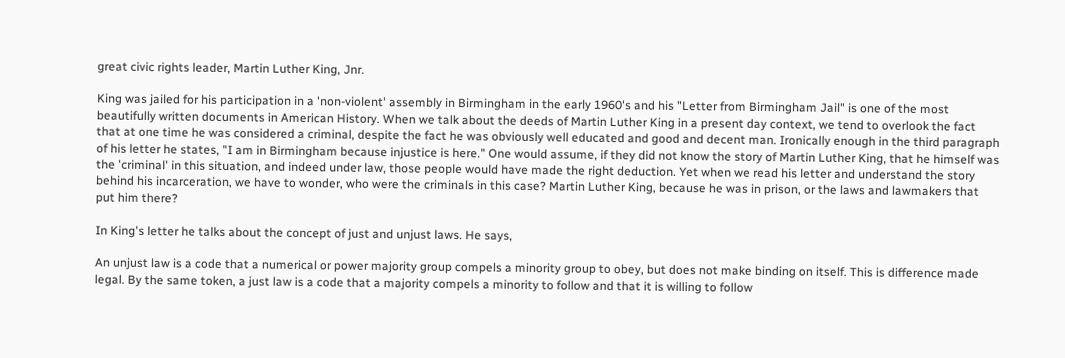great civic rights leader, Martin Luther King, Jnr.

King was jailed for his participation in a 'non-violent' assembly in Birmingham in the early 1960's and his "Letter from Birmingham Jail" is one of the most beautifully written documents in American History. When we talk about the deeds of Martin Luther King in a present day context, we tend to overlook the fact that at one time he was considered a criminal, despite the fact he was obviously well educated and good and decent man. Ironically enough in the third paragraph of his letter he states, "I am in Birmingham because injustice is here." One would assume, if they did not know the story of Martin Luther King, that he himself was the 'criminal' in this situation, and indeed under law, those people would have made the right deduction. Yet when we read his letter and understand the story behind his incarceration, we have to wonder, who were the criminals in this case? Martin Luther King, because he was in prison, or the laws and lawmakers that put him there?

In King's letter he talks about the concept of just and unjust laws. He says,

An unjust law is a code that a numerical or power majority group compels a minority group to obey, but does not make binding on itself. This is difference made legal. By the same token, a just law is a code that a majority compels a minority to follow and that it is willing to follow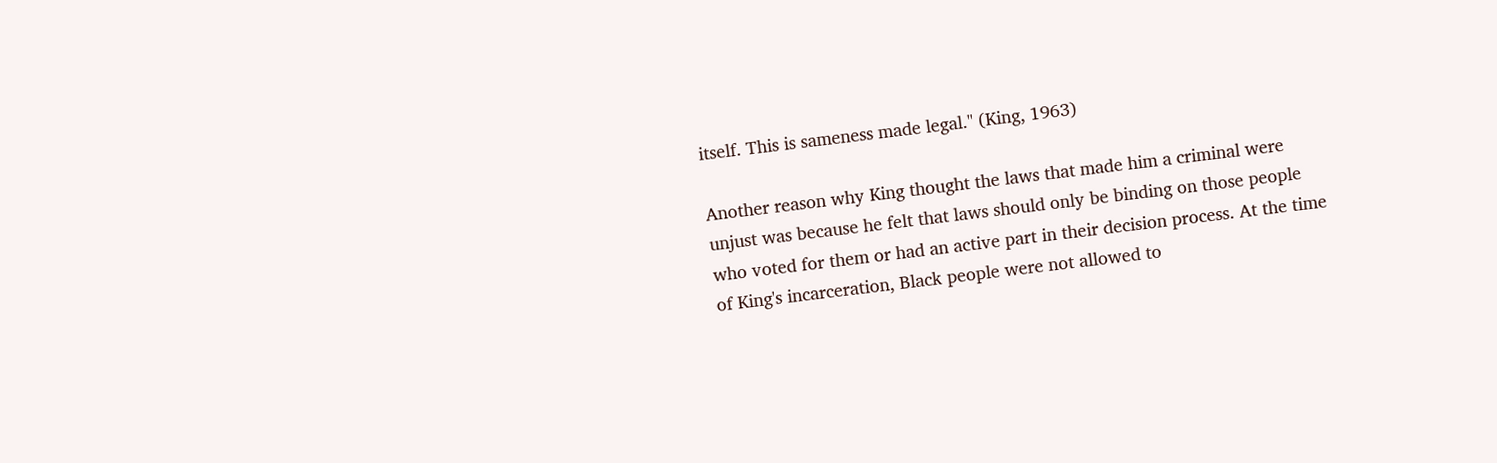itself. This is sameness made legal." (King, 1963)

Another reason why King thought the laws that made him a criminal were unjust was because he felt that laws should only be binding on those people who voted for them or had an active part in their decision process. At the time of King's incarceration, Black people were not allowed to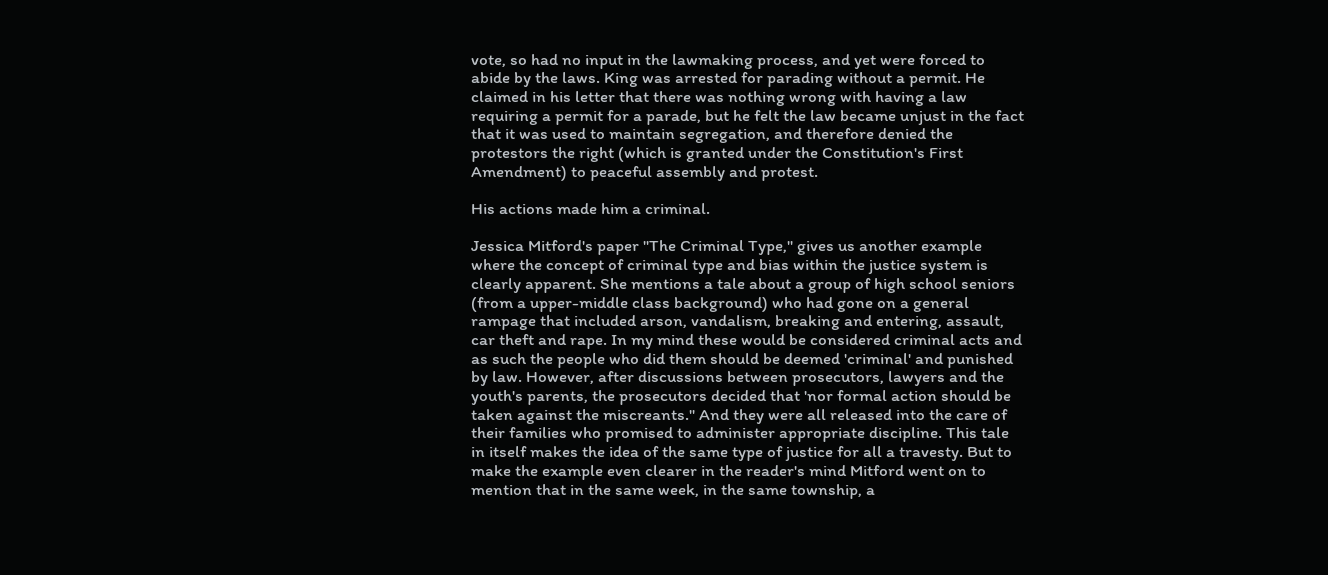vote, so had no input in the lawmaking process, and yet were forced to abide by the laws. King was arrested for parading without a permit. He claimed in his letter that there was nothing wrong with having a law requiring a permit for a parade, but he felt the law became unjust in the fact that it was used to maintain segregation, and therefore denied the protestors the right (which is granted under the Constitution's First Amendment) to peaceful assembly and protest.

His actions made him a criminal.

Jessica Mitford's paper "The Criminal Type," gives us another example where the concept of criminal type and bias within the justice system is clearly apparent. She mentions a tale about a group of high school seniors (from a upper-middle class background) who had gone on a general rampage that included arson, vandalism, breaking and entering, assault, car theft and rape. In my mind these would be considered criminal acts and as such the people who did them should be deemed 'criminal' and punished by law. However, after discussions between prosecutors, lawyers and the youth's parents, the prosecutors decided that 'nor formal action should be taken against the miscreants." And they were all released into the care of their families who promised to administer appropriate discipline. This tale in itself makes the idea of the same type of justice for all a travesty. But to make the example even clearer in the reader's mind Mitford went on to mention that in the same week, in the same township, a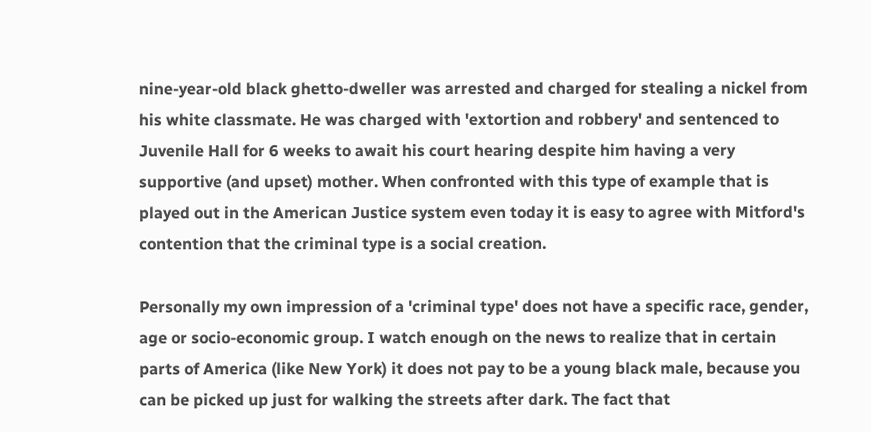nine-year-old black ghetto-dweller was arrested and charged for stealing a nickel from his white classmate. He was charged with 'extortion and robbery' and sentenced to Juvenile Hall for 6 weeks to await his court hearing despite him having a very supportive (and upset) mother. When confronted with this type of example that is played out in the American Justice system even today it is easy to agree with Mitford's contention that the criminal type is a social creation.

Personally my own impression of a 'criminal type' does not have a specific race, gender, age or socio-economic group. I watch enough on the news to realize that in certain parts of America (like New York) it does not pay to be a young black male, because you can be picked up just for walking the streets after dark. The fact that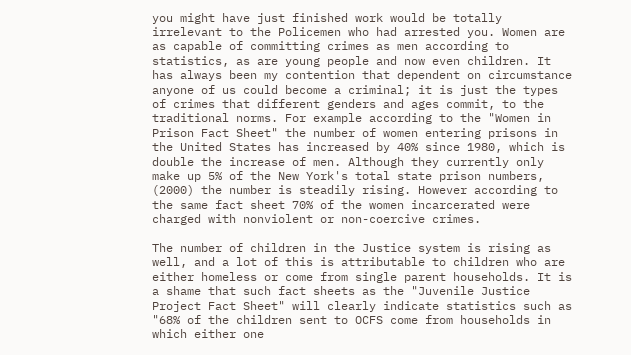you might have just finished work would be totally irrelevant to the Policemen who had arrested you. Women are as capable of committing crimes as men according to statistics, as are young people and now even children. It has always been my contention that dependent on circumstance anyone of us could become a criminal; it is just the types of crimes that different genders and ages commit, to the traditional norms. For example according to the "Women in Prison Fact Sheet" the number of women entering prisons in the United States has increased by 40% since 1980, which is double the increase of men. Although they currently only make up 5% of the New York's total state prison numbers, (2000) the number is steadily rising. However according to the same fact sheet 70% of the women incarcerated were charged with nonviolent or non-coercive crimes.

The number of children in the Justice system is rising as well, and a lot of this is attributable to children who are either homeless or come from single parent households. It is a shame that such fact sheets as the "Juvenile Justice Project Fact Sheet" will clearly indicate statistics such as "68% of the children sent to OCFS come from households in which either one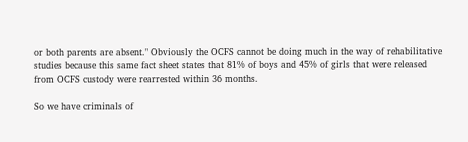or both parents are absent." Obviously the OCFS cannot be doing much in the way of rehabilitative studies because this same fact sheet states that 81% of boys and 45% of girls that were released from OCFS custody were rearrested within 36 months.

So we have criminals of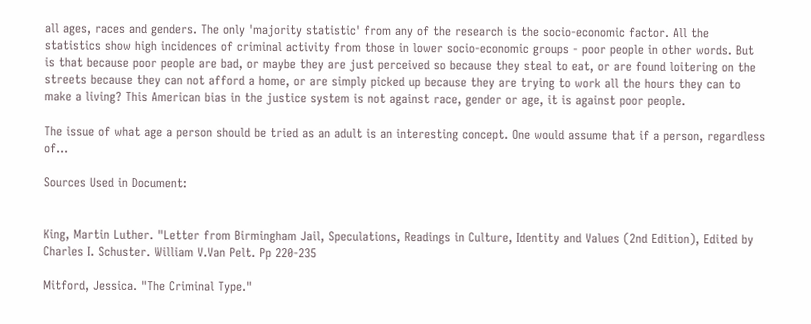all ages, races and genders. The only 'majority statistic' from any of the research is the socio-economic factor. All the statistics show high incidences of criminal activity from those in lower socio-economic groups - poor people in other words. But is that because poor people are bad, or maybe they are just perceived so because they steal to eat, or are found loitering on the streets because they can not afford a home, or are simply picked up because they are trying to work all the hours they can to make a living? This American bias in the justice system is not against race, gender or age, it is against poor people.

The issue of what age a person should be tried as an adult is an interesting concept. One would assume that if a person, regardless of…

Sources Used in Document:


King, Martin Luther. "Letter from Birmingham Jail, Speculations, Readings in Culture, Identity and Values (2nd Edition), Edited by Charles I. Schuster. William V.Van Pelt. Pp 220-235

Mitford, Jessica. "The Criminal Type."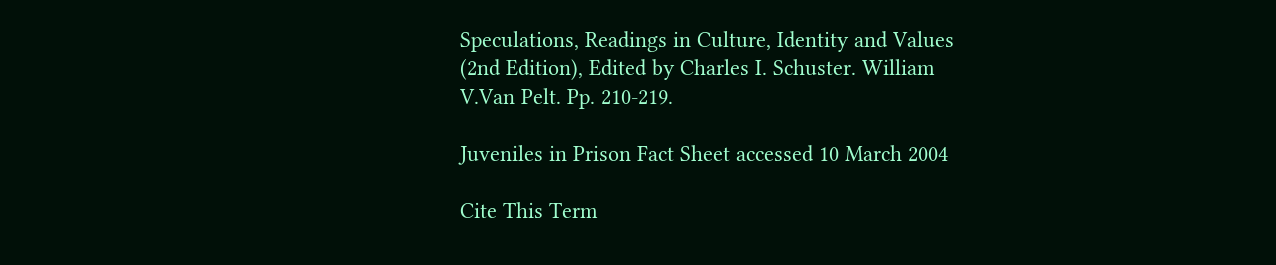Speculations, Readings in Culture, Identity and Values (2nd Edition), Edited by Charles I. Schuster. William V.Van Pelt. Pp. 210-219.

Juveniles in Prison Fact Sheet accessed 10 March 2004

Cite This Term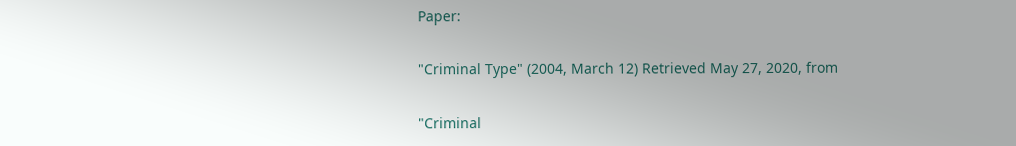Paper:

"Criminal Type" (2004, March 12) Retrieved May 27, 2020, from

"Criminal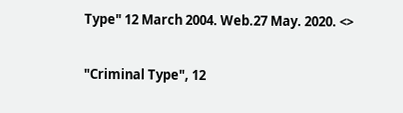Type" 12 March 2004. Web.27 May. 2020. <>

"Criminal Type", 12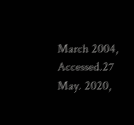March 2004, Accessed.27 May. 2020,